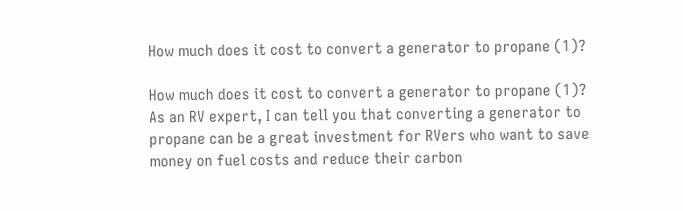How much does it cost to convert a generator to propane (1)?

How much does it cost to convert a generator to propane (1)?
As an RV expert, I can tell you that converting a generator to propane can be a great investment for RVers who want to save money on fuel costs and reduce their carbon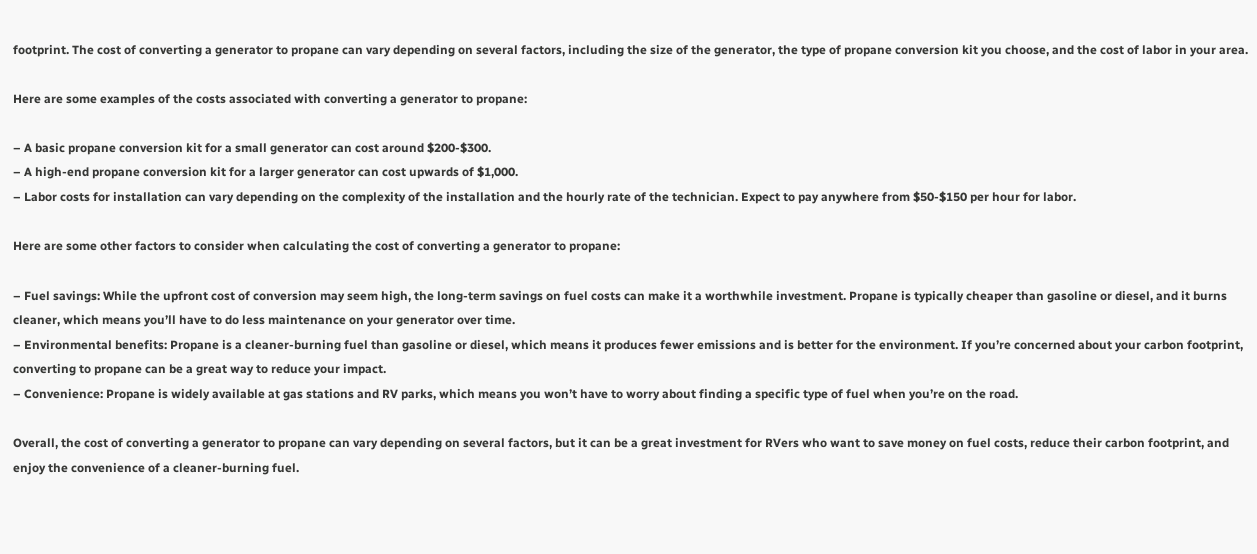footprint. The cost of converting a generator to propane can vary depending on several factors, including the size of the generator, the type of propane conversion kit you choose, and the cost of labor in your area.

Here are some examples of the costs associated with converting a generator to propane:

– A basic propane conversion kit for a small generator can cost around $200-$300.
– A high-end propane conversion kit for a larger generator can cost upwards of $1,000.
– Labor costs for installation can vary depending on the complexity of the installation and the hourly rate of the technician. Expect to pay anywhere from $50-$150 per hour for labor.

Here are some other factors to consider when calculating the cost of converting a generator to propane:

– Fuel savings: While the upfront cost of conversion may seem high, the long-term savings on fuel costs can make it a worthwhile investment. Propane is typically cheaper than gasoline or diesel, and it burns cleaner, which means you’ll have to do less maintenance on your generator over time.
– Environmental benefits: Propane is a cleaner-burning fuel than gasoline or diesel, which means it produces fewer emissions and is better for the environment. If you’re concerned about your carbon footprint, converting to propane can be a great way to reduce your impact.
– Convenience: Propane is widely available at gas stations and RV parks, which means you won’t have to worry about finding a specific type of fuel when you’re on the road.

Overall, the cost of converting a generator to propane can vary depending on several factors, but it can be a great investment for RVers who want to save money on fuel costs, reduce their carbon footprint, and enjoy the convenience of a cleaner-burning fuel.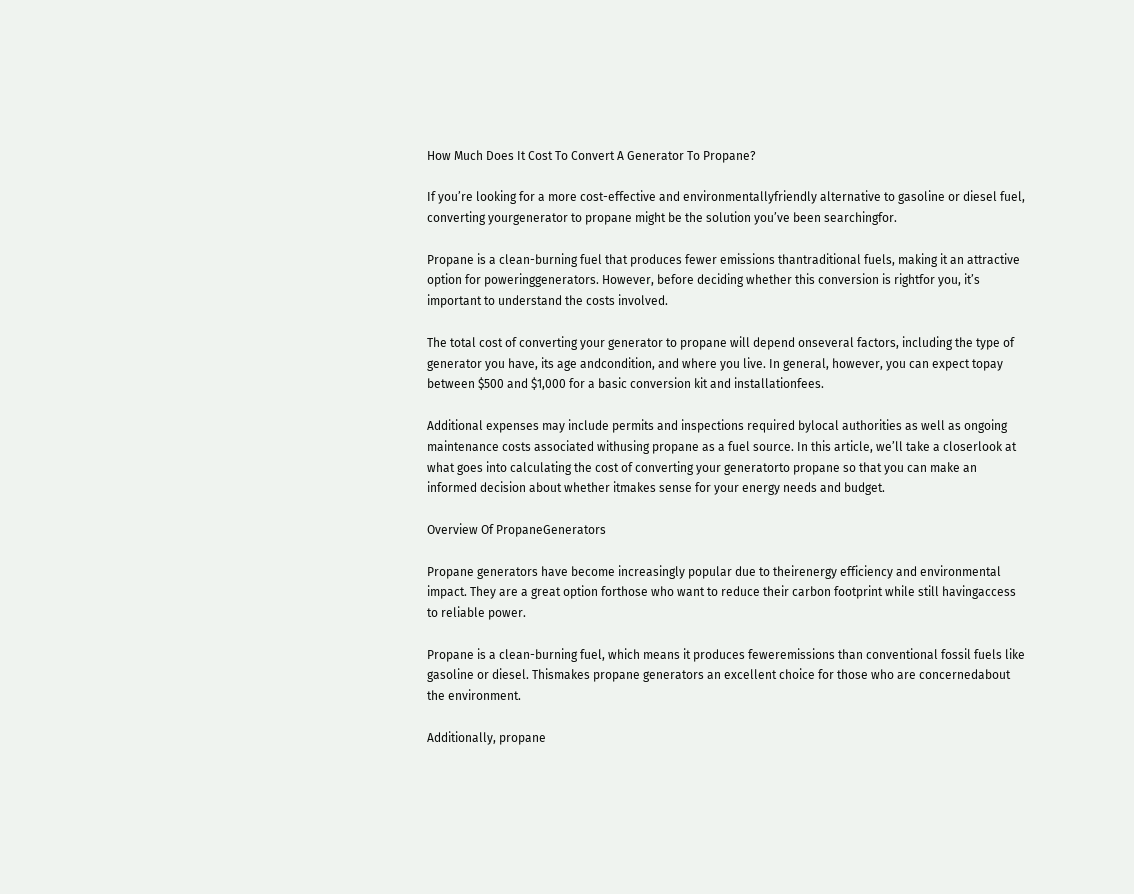How Much Does It Cost To Convert A Generator To Propane?

If you’re looking for a more cost-effective and environmentallyfriendly alternative to gasoline or diesel fuel, converting yourgenerator to propane might be the solution you’ve been searchingfor.

Propane is a clean-burning fuel that produces fewer emissions thantraditional fuels, making it an attractive option for poweringgenerators. However, before deciding whether this conversion is rightfor you, it’s important to understand the costs involved.

The total cost of converting your generator to propane will depend onseveral factors, including the type of generator you have, its age andcondition, and where you live. In general, however, you can expect topay between $500 and $1,000 for a basic conversion kit and installationfees.

Additional expenses may include permits and inspections required bylocal authorities as well as ongoing maintenance costs associated withusing propane as a fuel source. In this article, we’ll take a closerlook at what goes into calculating the cost of converting your generatorto propane so that you can make an informed decision about whether itmakes sense for your energy needs and budget.

Overview Of PropaneGenerators

Propane generators have become increasingly popular due to theirenergy efficiency and environmental impact. They are a great option forthose who want to reduce their carbon footprint while still havingaccess to reliable power.

Propane is a clean-burning fuel, which means it produces feweremissions than conventional fossil fuels like gasoline or diesel. Thismakes propane generators an excellent choice for those who are concernedabout the environment.

Additionally, propane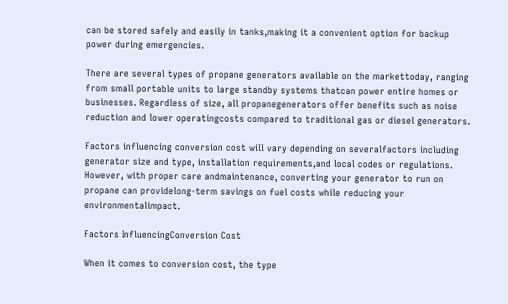can be stored safely and easily in tanks,making it a convenient option for backup power during emergencies.

There are several types of propane generators available on the markettoday, ranging from small portable units to large standby systems thatcan power entire homes or businesses. Regardless of size, all propanegenerators offer benefits such as noise reduction and lower operatingcosts compared to traditional gas or diesel generators.

Factors influencing conversion cost will vary depending on severalfactors including generator size and type, installation requirements,and local codes or regulations. However, with proper care andmaintenance, converting your generator to run on propane can providelong-term savings on fuel costs while reducing your environmentalimpact.

Factors InfluencingConversion Cost

When it comes to conversion cost, the type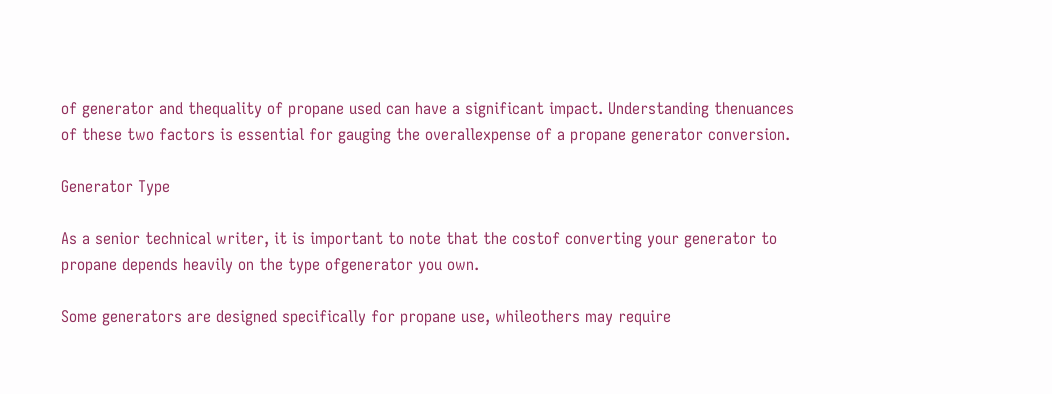of generator and thequality of propane used can have a significant impact. Understanding thenuances of these two factors is essential for gauging the overallexpense of a propane generator conversion.

Generator Type

As a senior technical writer, it is important to note that the costof converting your generator to propane depends heavily on the type ofgenerator you own.

Some generators are designed specifically for propane use, whileothers may require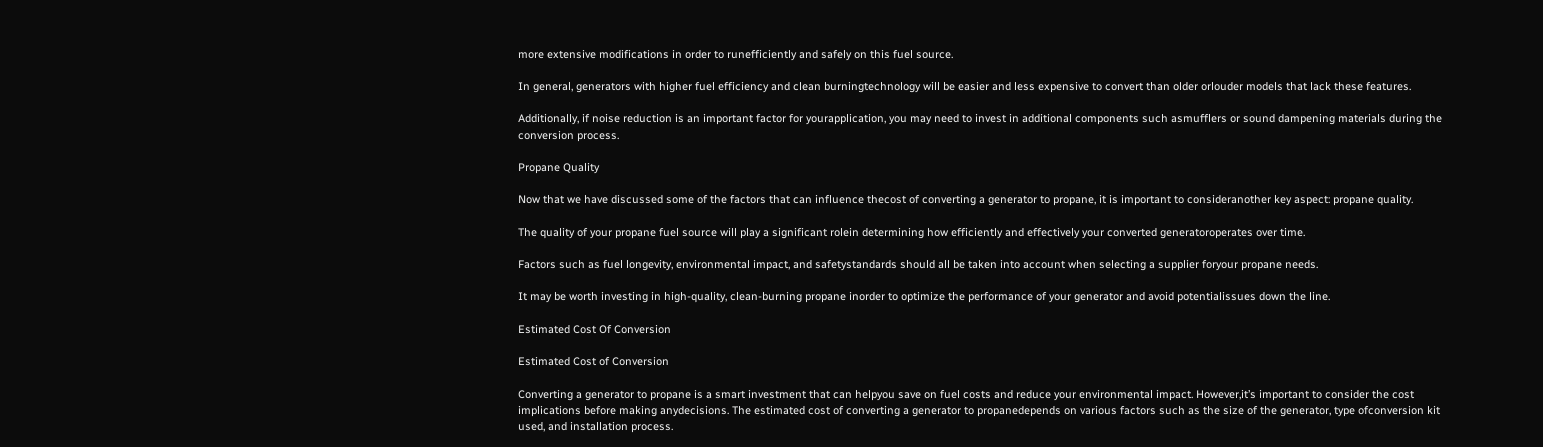more extensive modifications in order to runefficiently and safely on this fuel source.

In general, generators with higher fuel efficiency and clean burningtechnology will be easier and less expensive to convert than older orlouder models that lack these features.

Additionally, if noise reduction is an important factor for yourapplication, you may need to invest in additional components such asmufflers or sound dampening materials during the conversion process.

Propane Quality

Now that we have discussed some of the factors that can influence thecost of converting a generator to propane, it is important to consideranother key aspect: propane quality.

The quality of your propane fuel source will play a significant rolein determining how efficiently and effectively your converted generatoroperates over time.

Factors such as fuel longevity, environmental impact, and safetystandards should all be taken into account when selecting a supplier foryour propane needs.

It may be worth investing in high-quality, clean-burning propane inorder to optimize the performance of your generator and avoid potentialissues down the line.

Estimated Cost Of Conversion

Estimated Cost of Conversion

Converting a generator to propane is a smart investment that can helpyou save on fuel costs and reduce your environmental impact. However,it’s important to consider the cost implications before making anydecisions. The estimated cost of converting a generator to propanedepends on various factors such as the size of the generator, type ofconversion kit used, and installation process.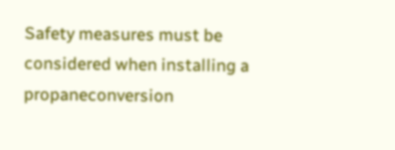Safety measures must be considered when installing a propaneconversion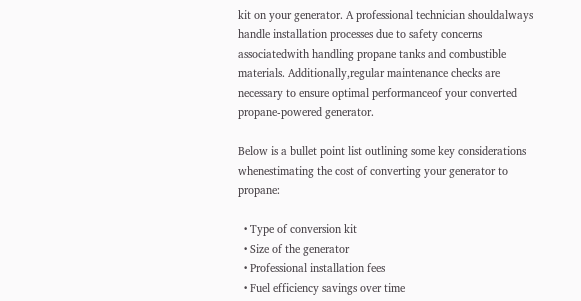kit on your generator. A professional technician shouldalways handle installation processes due to safety concerns associatedwith handling propane tanks and combustible materials. Additionally,regular maintenance checks are necessary to ensure optimal performanceof your converted propane-powered generator.

Below is a bullet point list outlining some key considerations whenestimating the cost of converting your generator to propane:

  • Type of conversion kit
  • Size of the generator
  • Professional installation fees
  • Fuel efficiency savings over time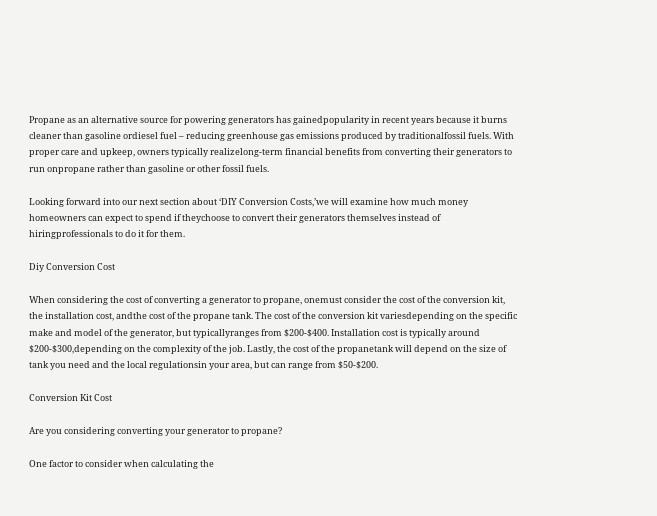Propane as an alternative source for powering generators has gainedpopularity in recent years because it burns cleaner than gasoline ordiesel fuel – reducing greenhouse gas emissions produced by traditionalfossil fuels. With proper care and upkeep, owners typically realizelong-term financial benefits from converting their generators to run onpropane rather than gasoline or other fossil fuels.

Looking forward into our next section about ‘DIY Conversion Costs,’we will examine how much money homeowners can expect to spend if theychoose to convert their generators themselves instead of hiringprofessionals to do it for them.

Diy Conversion Cost

When considering the cost of converting a generator to propane, onemust consider the cost of the conversion kit, the installation cost, andthe cost of the propane tank. The cost of the conversion kit variesdepending on the specific make and model of the generator, but typicallyranges from $200-$400. Installation cost is typically around $200-$300,depending on the complexity of the job. Lastly, the cost of the propanetank will depend on the size of tank you need and the local regulationsin your area, but can range from $50-$200.

Conversion Kit Cost

Are you considering converting your generator to propane?

One factor to consider when calculating the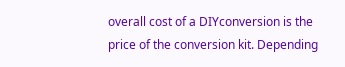overall cost of a DIYconversion is the price of the conversion kit. Depending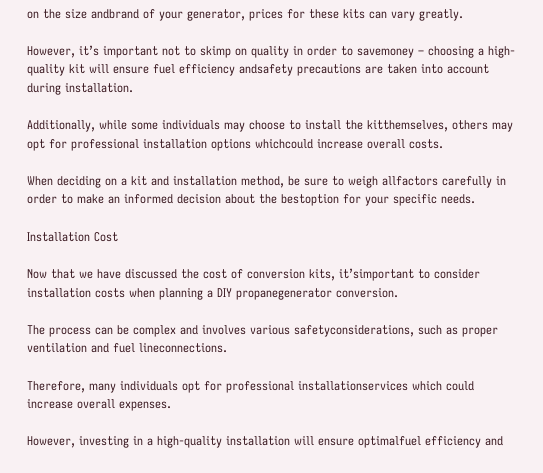on the size andbrand of your generator, prices for these kits can vary greatly.

However, it’s important not to skimp on quality in order to savemoney – choosing a high-quality kit will ensure fuel efficiency andsafety precautions are taken into account during installation.

Additionally, while some individuals may choose to install the kitthemselves, others may opt for professional installation options whichcould increase overall costs.

When deciding on a kit and installation method, be sure to weigh allfactors carefully in order to make an informed decision about the bestoption for your specific needs.

Installation Cost

Now that we have discussed the cost of conversion kits, it’simportant to consider installation costs when planning a DIY propanegenerator conversion.

The process can be complex and involves various safetyconsiderations, such as proper ventilation and fuel lineconnections.

Therefore, many individuals opt for professional installationservices which could increase overall expenses.

However, investing in a high-quality installation will ensure optimalfuel efficiency and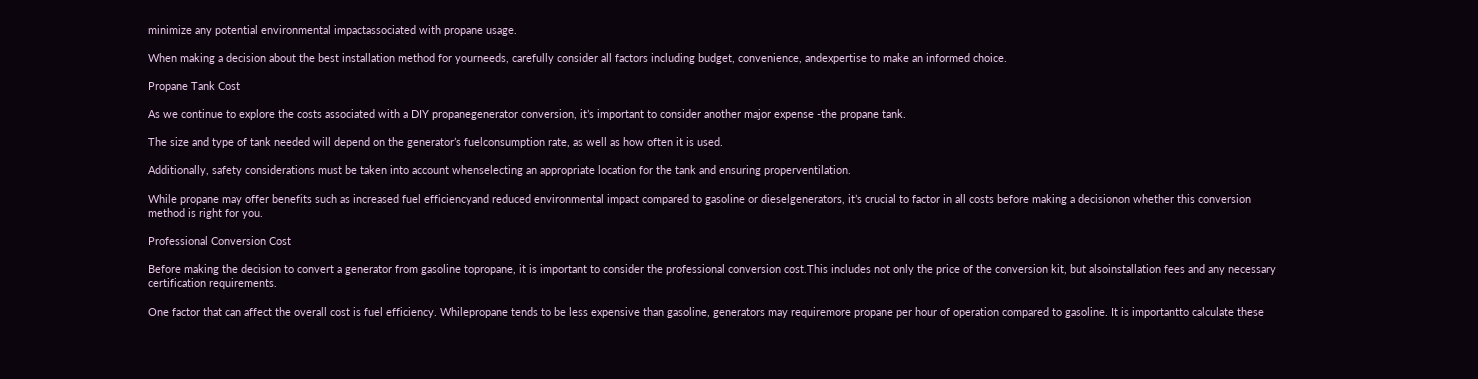minimize any potential environmental impactassociated with propane usage.

When making a decision about the best installation method for yourneeds, carefully consider all factors including budget, convenience, andexpertise to make an informed choice.

Propane Tank Cost

As we continue to explore the costs associated with a DIY propanegenerator conversion, it’s important to consider another major expense -the propane tank.

The size and type of tank needed will depend on the generator’s fuelconsumption rate, as well as how often it is used.

Additionally, safety considerations must be taken into account whenselecting an appropriate location for the tank and ensuring properventilation.

While propane may offer benefits such as increased fuel efficiencyand reduced environmental impact compared to gasoline or dieselgenerators, it’s crucial to factor in all costs before making a decisionon whether this conversion method is right for you.

Professional Conversion Cost

Before making the decision to convert a generator from gasoline topropane, it is important to consider the professional conversion cost.This includes not only the price of the conversion kit, but alsoinstallation fees and any necessary certification requirements.

One factor that can affect the overall cost is fuel efficiency. Whilepropane tends to be less expensive than gasoline, generators may requiremore propane per hour of operation compared to gasoline. It is importantto calculate these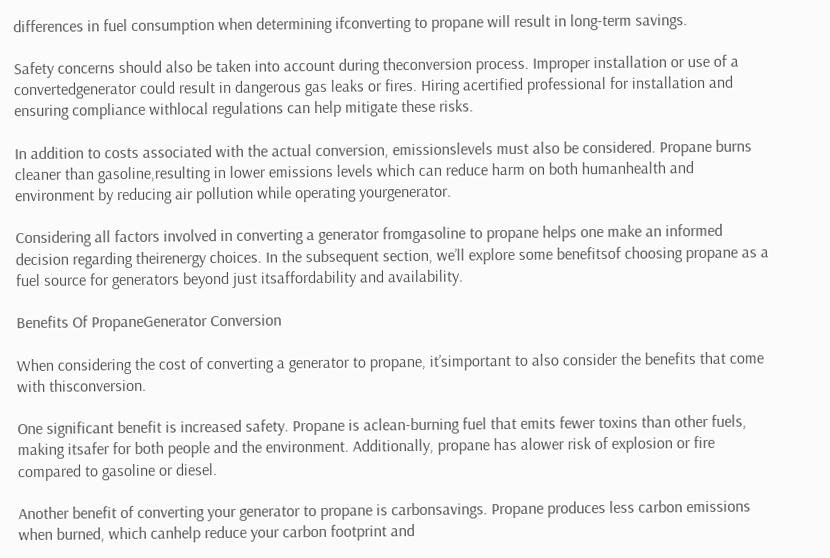differences in fuel consumption when determining ifconverting to propane will result in long-term savings.

Safety concerns should also be taken into account during theconversion process. Improper installation or use of a convertedgenerator could result in dangerous gas leaks or fires. Hiring acertified professional for installation and ensuring compliance withlocal regulations can help mitigate these risks.

In addition to costs associated with the actual conversion, emissionslevels must also be considered. Propane burns cleaner than gasoline,resulting in lower emissions levels which can reduce harm on both humanhealth and environment by reducing air pollution while operating yourgenerator.

Considering all factors involved in converting a generator fromgasoline to propane helps one make an informed decision regarding theirenergy choices. In the subsequent section, we’ll explore some benefitsof choosing propane as a fuel source for generators beyond just itsaffordability and availability.

Benefits Of PropaneGenerator Conversion

When considering the cost of converting a generator to propane, it’simportant to also consider the benefits that come with thisconversion.

One significant benefit is increased safety. Propane is aclean-burning fuel that emits fewer toxins than other fuels, making itsafer for both people and the environment. Additionally, propane has alower risk of explosion or fire compared to gasoline or diesel.

Another benefit of converting your generator to propane is carbonsavings. Propane produces less carbon emissions when burned, which canhelp reduce your carbon footprint and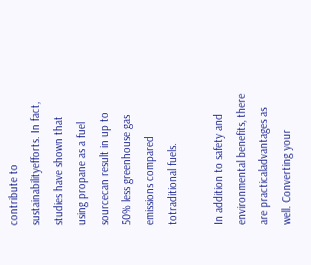contribute to sustainabilityefforts. In fact, studies have shown that using propane as a fuel sourcecan result in up to 50% less greenhouse gas emissions compared totraditional fuels.

In addition to safety and environmental benefits, there are practicaladvantages as well. Converting your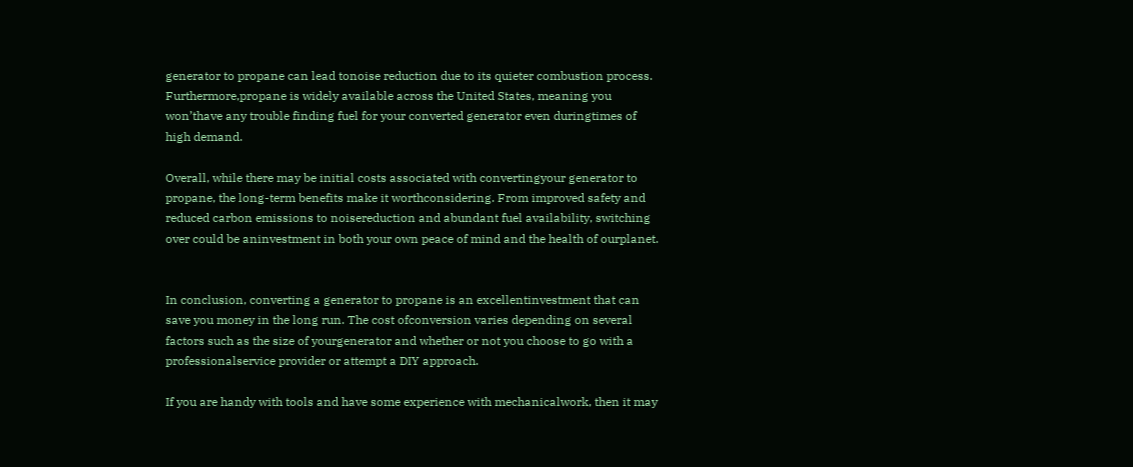generator to propane can lead tonoise reduction due to its quieter combustion process. Furthermore,propane is widely available across the United States, meaning you won’thave any trouble finding fuel for your converted generator even duringtimes of high demand.

Overall, while there may be initial costs associated with convertingyour generator to propane, the long-term benefits make it worthconsidering. From improved safety and reduced carbon emissions to noisereduction and abundant fuel availability, switching over could be aninvestment in both your own peace of mind and the health of ourplanet.


In conclusion, converting a generator to propane is an excellentinvestment that can save you money in the long run. The cost ofconversion varies depending on several factors such as the size of yourgenerator and whether or not you choose to go with a professionalservice provider or attempt a DIY approach.

If you are handy with tools and have some experience with mechanicalwork, then it may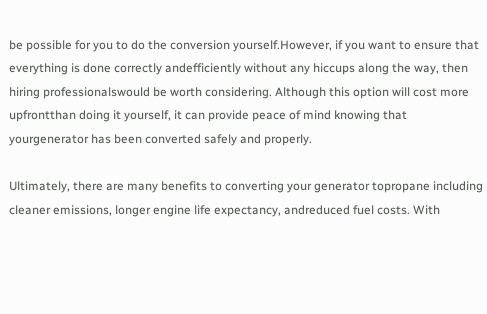be possible for you to do the conversion yourself.However, if you want to ensure that everything is done correctly andefficiently without any hiccups along the way, then hiring professionalswould be worth considering. Although this option will cost more upfrontthan doing it yourself, it can provide peace of mind knowing that yourgenerator has been converted safely and properly.

Ultimately, there are many benefits to converting your generator topropane including cleaner emissions, longer engine life expectancy, andreduced fuel costs. With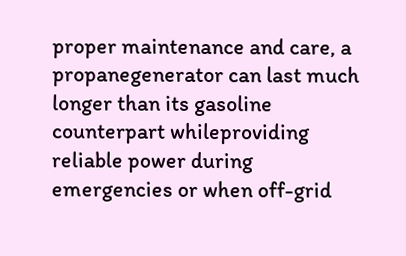proper maintenance and care, a propanegenerator can last much longer than its gasoline counterpart whileproviding reliable power during emergencies or when off-grid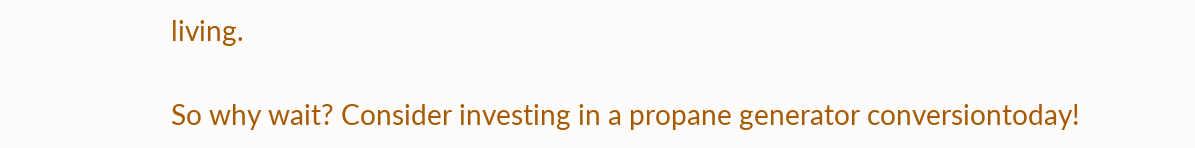living.

So why wait? Consider investing in a propane generator conversiontoday!